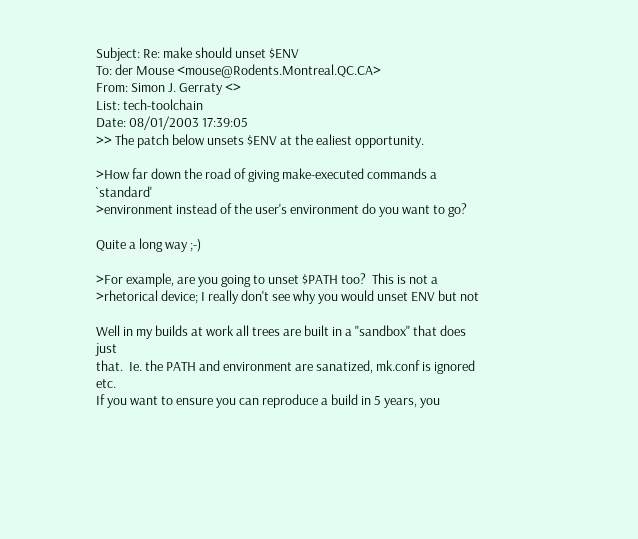Subject: Re: make should unset $ENV
To: der Mouse <mouse@Rodents.Montreal.QC.CA>
From: Simon J. Gerraty <>
List: tech-toolchain
Date: 08/01/2003 17:39:05
>> The patch below unsets $ENV at the ealiest opportunity.

>How far down the road of giving make-executed commands a `standard'
>environment instead of the user's environment do you want to go?

Quite a long way ;-)

>For example, are you going to unset $PATH too?  This is not a
>rhetorical device; I really don't see why you would unset ENV but not

Well in my builds at work all trees are built in a "sandbox" that does just
that.  Ie. the PATH and environment are sanatized, mk.conf is ignored etc.
If you want to ensure you can reproduce a build in 5 years, you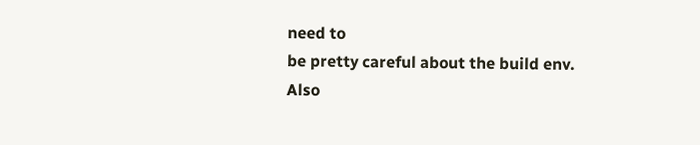need to
be pretty careful about the build env.
Also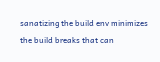sanatizing the build env minimizes the build breaks that can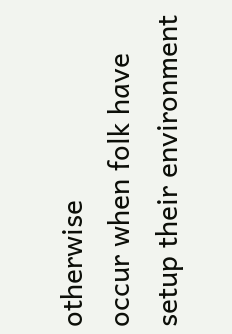otherwise
occur when folk have setup their environment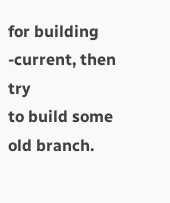for building -current, then try
to build some old branch.